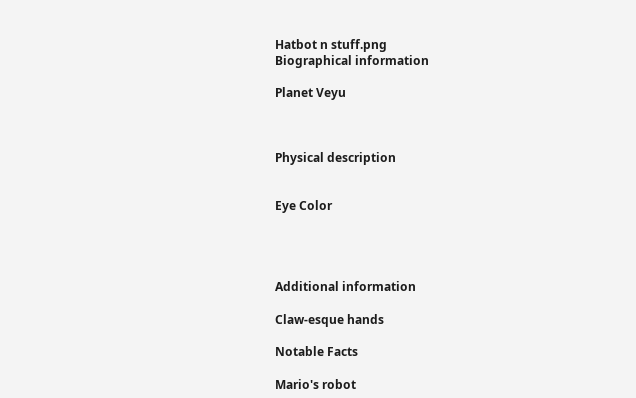Hatbot n stuff.png
Biographical information

Planet Veyu



Physical description


Eye Color




Additional information

Claw-esque hands

Notable Facts

Mario's robot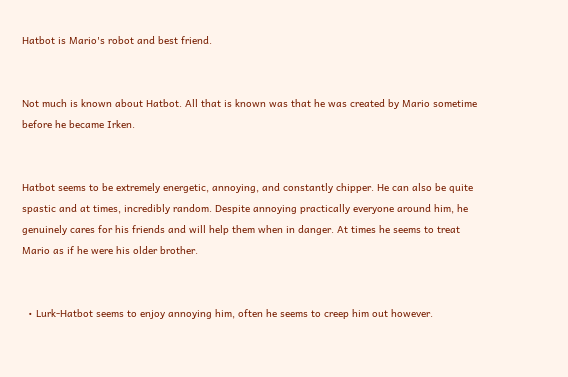Hatbot is Mario's robot and best friend.


Not much is known about Hatbot. All that is known was that he was created by Mario sometime before he became Irken.


Hatbot seems to be extremely energetic, annoying, and constantly chipper. He can also be quite spastic and at times, incredibly random. Despite annoying practically everyone around him, he genuinely cares for his friends and will help them when in danger. At times he seems to treat Mario as if he were his older brother.


  • Lurk-Hatbot seems to enjoy annoying him, often he seems to creep him out however.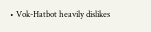• Vok-Hatbot heavily dislikes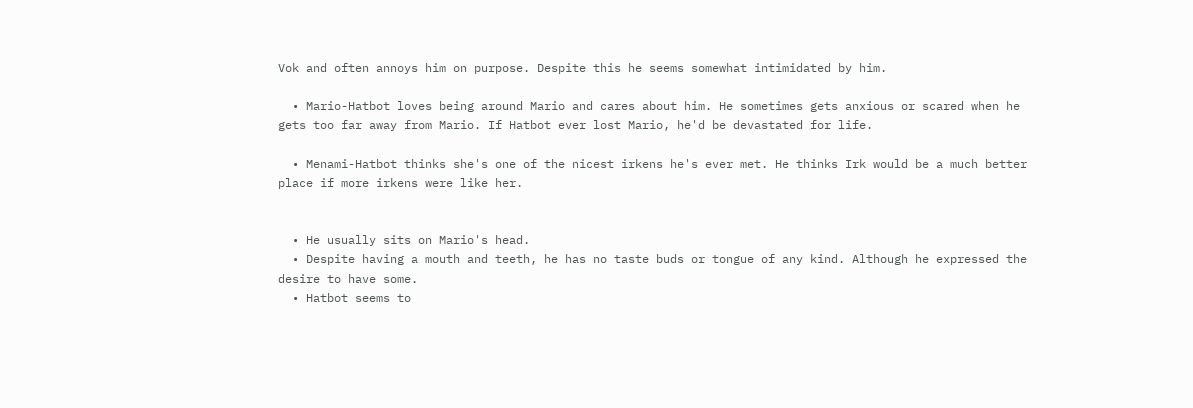Vok and often annoys him on purpose. Despite this he seems somewhat intimidated by him.

  • Mario-Hatbot loves being around Mario and cares about him. He sometimes gets anxious or scared when he gets too far away from Mario. If Hatbot ever lost Mario, he'd be devastated for life.

  • Menami-Hatbot thinks she's one of the nicest irkens he's ever met. He thinks Irk would be a much better place if more irkens were like her.


  • He usually sits on Mario's head.
  • Despite having a mouth and teeth, he has no taste buds or tongue of any kind. Although he expressed the desire to have some.
  • Hatbot seems to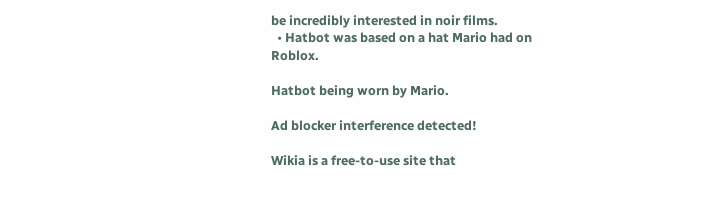be incredibly interested in noir films.
  • Hatbot was based on a hat Mario had on Roblox.

Hatbot being worn by Mario.

Ad blocker interference detected!

Wikia is a free-to-use site that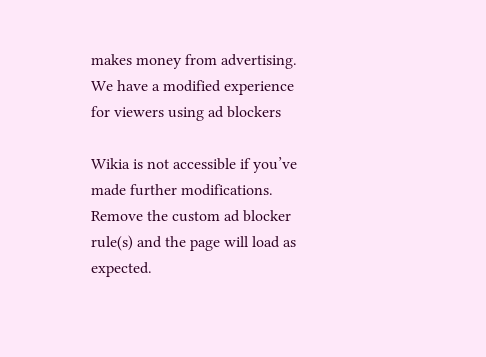makes money from advertising. We have a modified experience for viewers using ad blockers

Wikia is not accessible if you’ve made further modifications. Remove the custom ad blocker rule(s) and the page will load as expected.